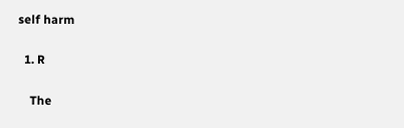self harm

  1. R

    The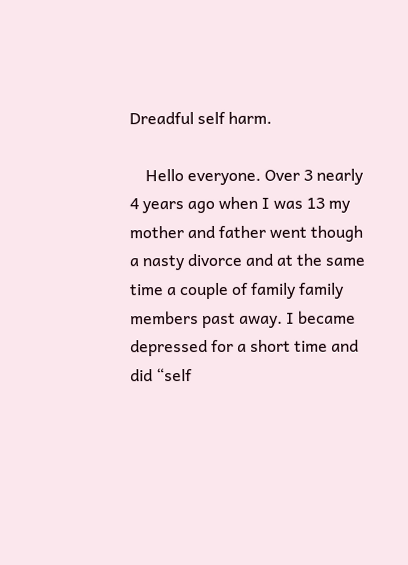Dreadful self harm.

    Hello everyone. Over 3 nearly 4 years ago when I was 13 my mother and father went though a nasty divorce and at the same time a couple of family family members past away. I became depressed for a short time and did “self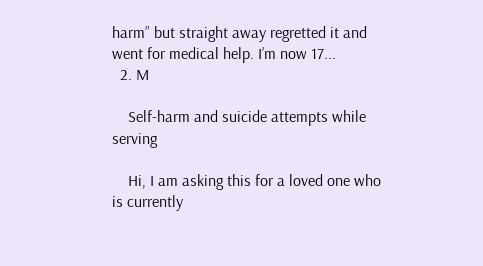harm” but straight away regretted it and went for medical help. I’m now 17...
  2. M

    Self-harm and suicide attempts while serving

    Hi, I am asking this for a loved one who is currently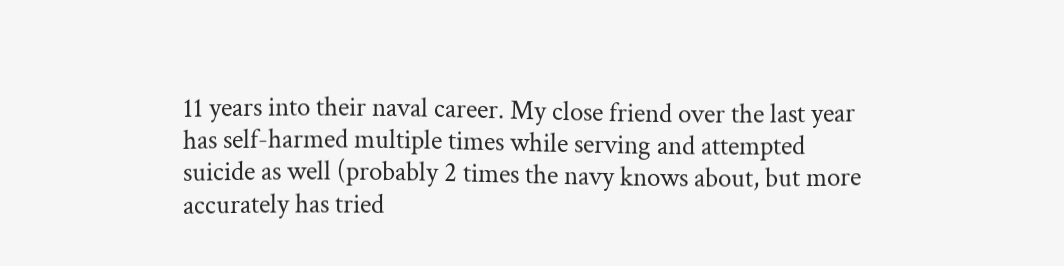11 years into their naval career. My close friend over the last year has self-harmed multiple times while serving and attempted suicide as well (probably 2 times the navy knows about, but more accurately has tried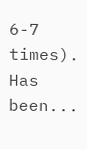6-7 times). Has been...